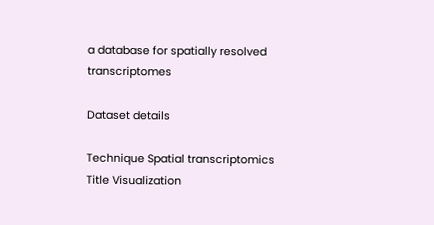a database for spatially resolved transcriptomes

Dataset details

Technique Spatial transcriptomics
Title Visualization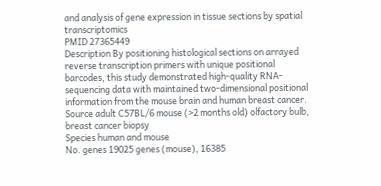and analysis of gene expression in tissue sections by spatial transcriptomics
PMID 27365449
Description By positioning histological sections on arrayed reverse transcription primers with unique positional barcodes, this study demonstrated high-quality RNA-sequencing data with maintained two-dimensional positional information from the mouse brain and human breast cancer.
Source adult C57BL/6 mouse (>2 months old) olfactory bulb, breast cancer biopsy
Species human and mouse
No. genes 19025 genes (mouse), 16385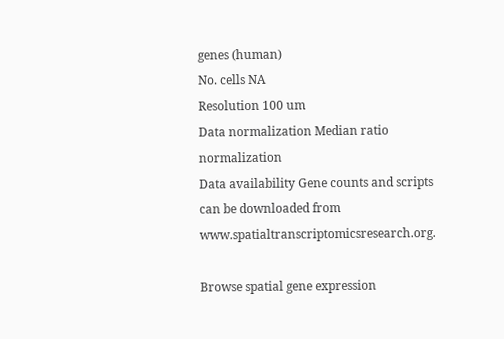genes (human)
No. cells NA
Resolution 100 um
Data normalization Median ratio normalization
Data availability Gene counts and scripts can be downloaded from www.spatialtranscriptomicsresearch.org.

Browse spatial gene expression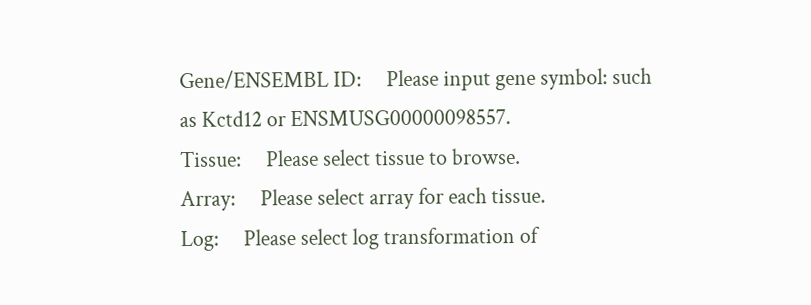Gene/ENSEMBL ID:     Please input gene symbol: such as Kctd12 or ENSMUSG00000098557.
Tissue:     Please select tissue to browse.
Array:     Please select array for each tissue.
Log:     Please select log transformation of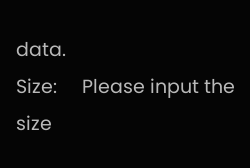data.
Size:     Please input the size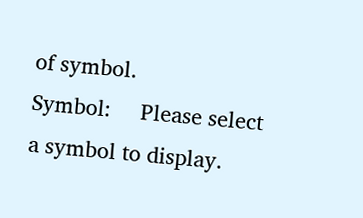of symbol.
Symbol:     Please select a symbol to display.